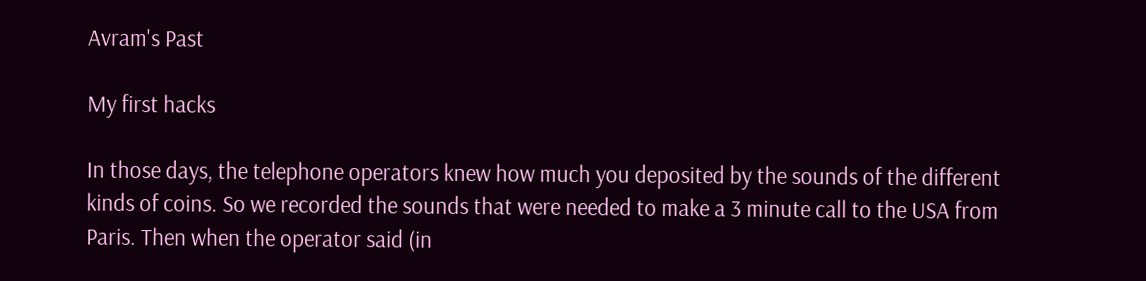Avram's Past

My first hacks

In those days, the telephone operators knew how much you deposited by the sounds of the different kinds of coins. So we recorded the sounds that were needed to make a 3 minute call to the USA from Paris. Then when the operator said (in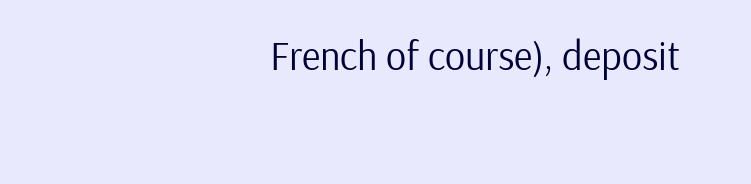French of course), deposit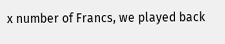x number of Francs, we played back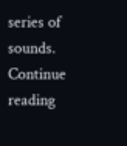series of sounds. Continue reading